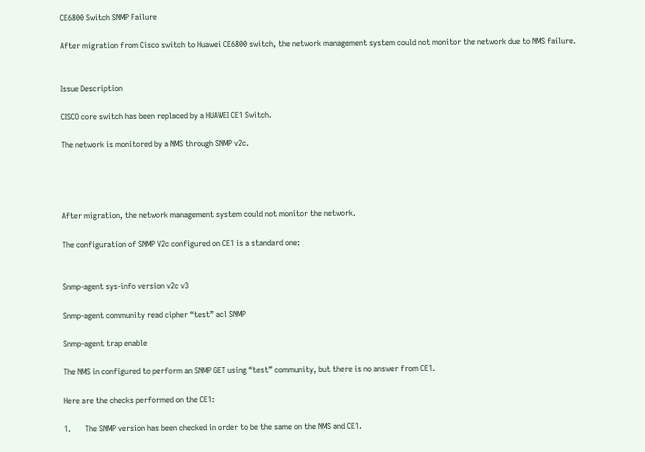CE6800 Switch SNMP Failure

After migration from Cisco switch to Huawei CE6800 switch, the network management system could not monitor the network due to NMS failure.


Issue Description

CISCO core switch has been replaced by a HUAWEI CE1 Switch.

The network is monitored by a NMS through SNMP v2c.




After migration, the network management system could not monitor the network.

The configuration of SNMP V2c configured on CE1 is a standard one:


Snmp-agent sys-info version v2c v3

Snmp-agent community read cipher “test” acl SNMP

Snmp-agent trap enable

The NMS in configured to perform an SNMP GET using “test” community, but there is no answer from CE1.

Here are the checks performed on the CE1:

1.       The SNMP version has been checked in order to be the same on the NMS and CE1.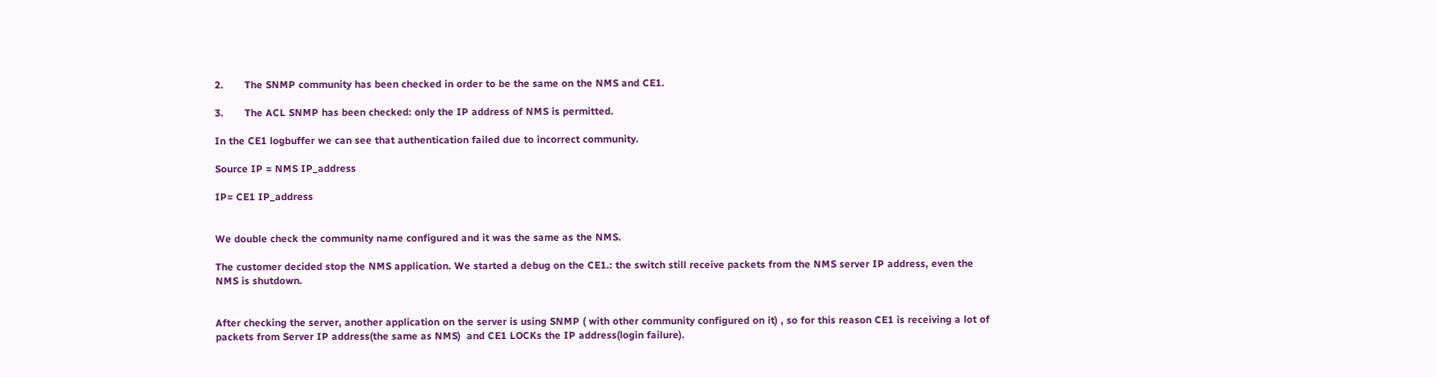2.       The SNMP community has been checked in order to be the same on the NMS and CE1.

3.       The ACL SNMP has been checked: only the IP address of NMS is permitted.

In the CE1 logbuffer we can see that authentication failed due to incorrect community.

Source IP = NMS IP_address

IP= CE1 IP_address


We double check the community name configured and it was the same as the NMS.

The customer decided stop the NMS application. We started a debug on the CE1.: the switch still receive packets from the NMS server IP address, even the NMS is shutdown.


After checking the server, another application on the server is using SNMP ( with other community configured on it) , so for this reason CE1 is receiving a lot of packets from Server IP address(the same as NMS)  and CE1 LOCKs the IP address(login failure).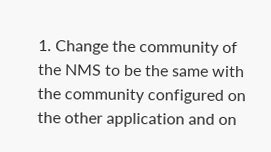1. Change the community of the NMS to be the same with the community configured on the other application and on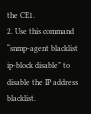the CE1.
2. Use this command “snmp-agent blacklist ip-block disable” to disable the IP address blacklist.